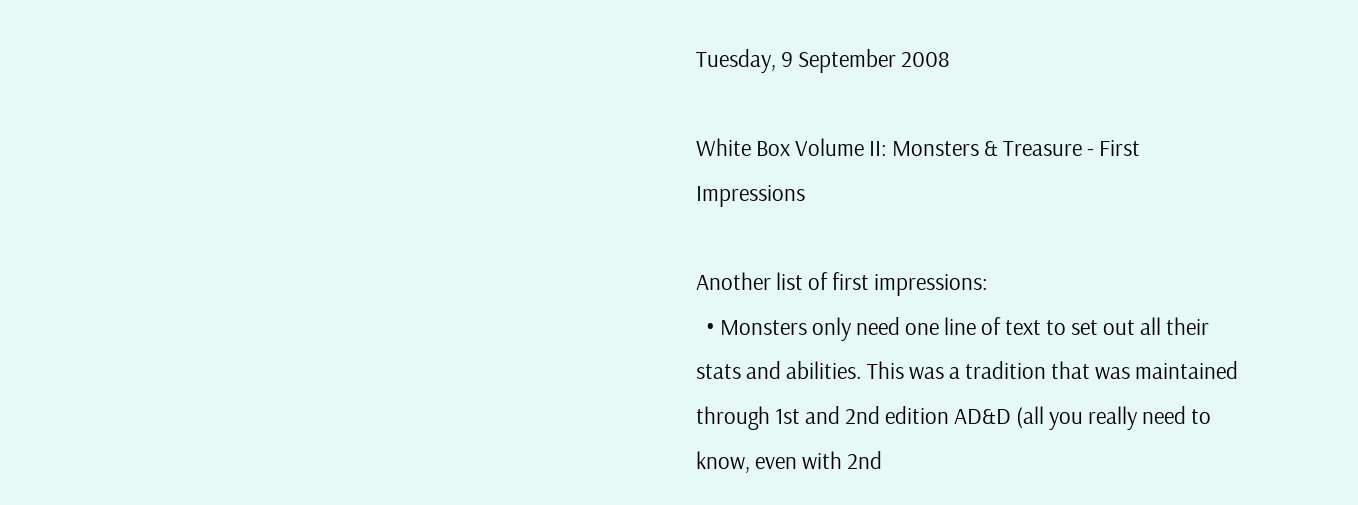Tuesday, 9 September 2008

White Box Volume II: Monsters & Treasure - First Impressions

Another list of first impressions:
  • Monsters only need one line of text to set out all their stats and abilities. This was a tradition that was maintained through 1st and 2nd edition AD&D (all you really need to know, even with 2nd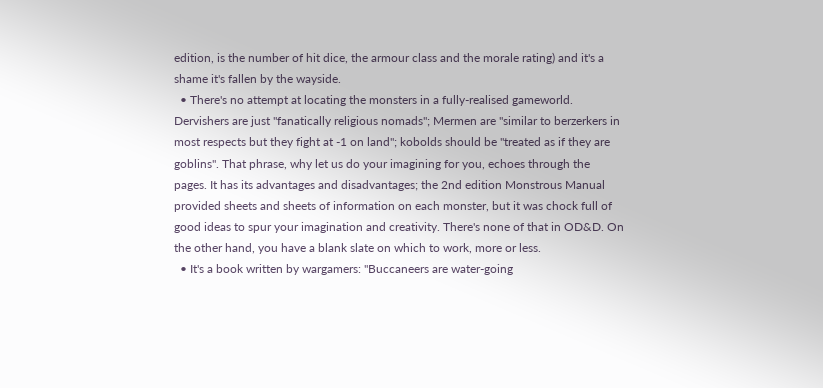edition, is the number of hit dice, the armour class and the morale rating) and it's a shame it's fallen by the wayside.
  • There's no attempt at locating the monsters in a fully-realised gameworld. Dervishers are just "fanatically religious nomads"; Mermen are "similar to berzerkers in most respects but they fight at -1 on land"; kobolds should be "treated as if they are goblins". That phrase, why let us do your imagining for you, echoes through the pages. It has its advantages and disadvantages; the 2nd edition Monstrous Manual provided sheets and sheets of information on each monster, but it was chock full of good ideas to spur your imagination and creativity. There's none of that in OD&D. On the other hand, you have a blank slate on which to work, more or less.
  • It's a book written by wargamers: "Buccaneers are water-going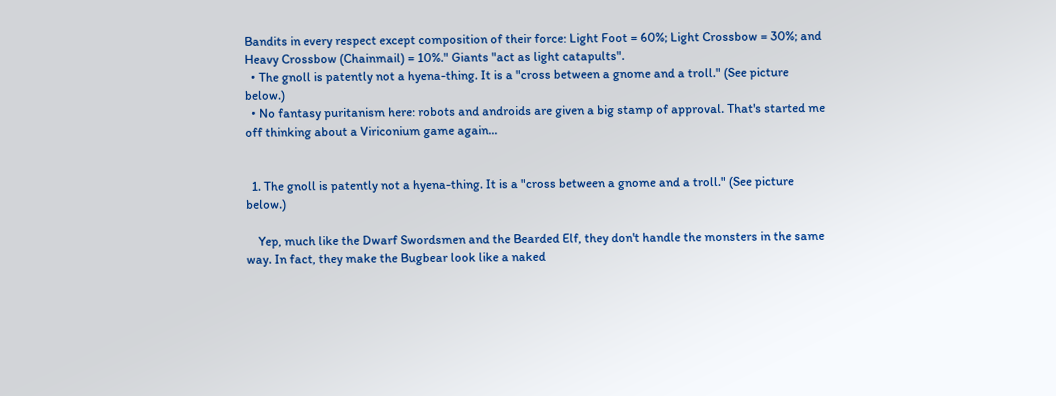Bandits in every respect except composition of their force: Light Foot = 60%; Light Crossbow = 30%; and Heavy Crossbow (Chainmail) = 10%." Giants "act as light catapults".
  • The gnoll is patently not a hyena-thing. It is a "cross between a gnome and a troll." (See picture below.)
  • No fantasy puritanism here: robots and androids are given a big stamp of approval. That's started me off thinking about a Viriconium game again...


  1. The gnoll is patently not a hyena-thing. It is a "cross between a gnome and a troll." (See picture below.)

    Yep, much like the Dwarf Swordsmen and the Bearded Elf, they don't handle the monsters in the same way. In fact, they make the Bugbear look like a naked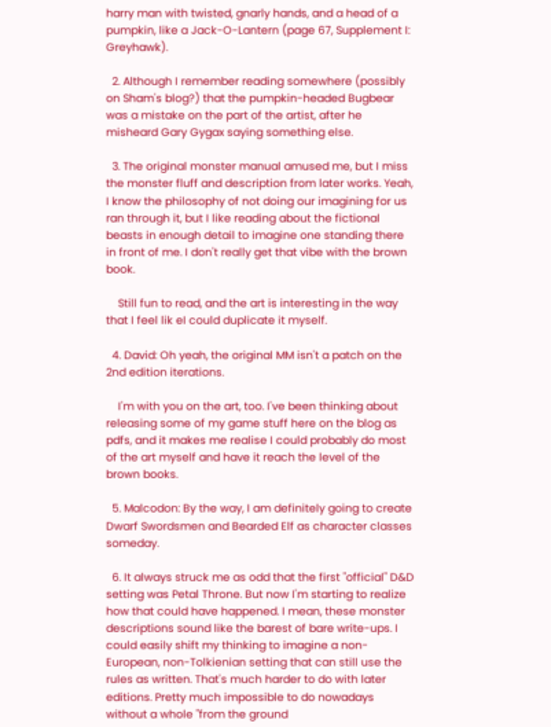harry man with twisted, gnarly hands, and a head of a pumpkin, like a Jack-O-Lantern (page 67, Supplement I: Greyhawk).

  2. Although I remember reading somewhere (possibly on Sham's blog?) that the pumpkin-headed Bugbear was a mistake on the part of the artist, after he misheard Gary Gygax saying something else.

  3. The original monster manual amused me, but I miss the monster fluff and description from later works. Yeah, I know the philosophy of not doing our imagining for us ran through it, but I like reading about the fictional beasts in enough detail to imagine one standing there in front of me. I don't really get that vibe with the brown book.

    Still fun to read, and the art is interesting in the way that I feel lik eI could duplicate it myself.

  4. David: Oh yeah, the original MM isn't a patch on the 2nd edition iterations.

    I'm with you on the art, too. I've been thinking about releasing some of my game stuff here on the blog as pdfs, and it makes me realise I could probably do most of the art myself and have it reach the level of the brown books.

  5. Malcodon: By the way, I am definitely going to create Dwarf Swordsmen and Bearded Elf as character classes someday.

  6. It always struck me as odd that the first "official" D&D setting was Petal Throne. But now I'm starting to realize how that could have happened. I mean, these monster descriptions sound like the barest of bare write-ups. I could easily shift my thinking to imagine a non-European, non-Tolkienian setting that can still use the rules as written. That's much harder to do with later editions. Pretty much impossible to do nowadays without a whole "from the ground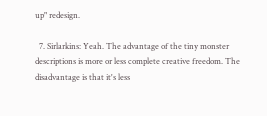up" redesign.

  7. Sirlarkins: Yeah. The advantage of the tiny monster descriptions is more or less complete creative freedom. The disadvantage is that it's less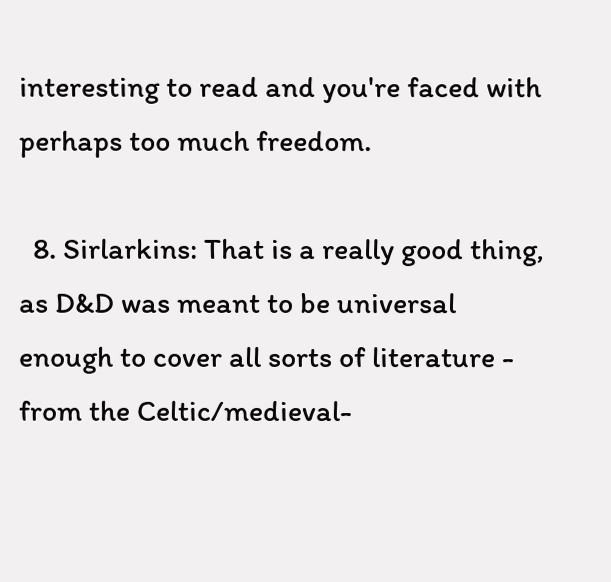interesting to read and you're faced with perhaps too much freedom.

  8. Sirlarkins: That is a really good thing, as D&D was meant to be universal enough to cover all sorts of literature - from the Celtic/medieval-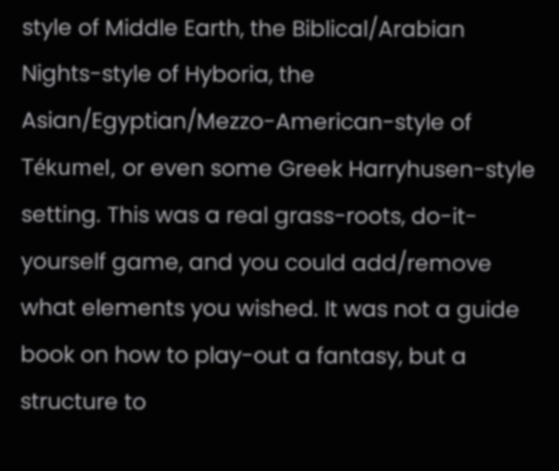style of Middle Earth, the Biblical/Arabian Nights-style of Hyboria, the Asian/Egyptian/Mezzo-American-style of Tékumel, or even some Greek Harryhusen-style setting. This was a real grass-roots, do-it-yourself game, and you could add/remove what elements you wished. It was not a guide book on how to play-out a fantasy, but a structure to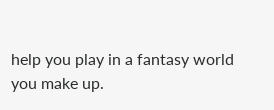help you play in a fantasy world you make up.